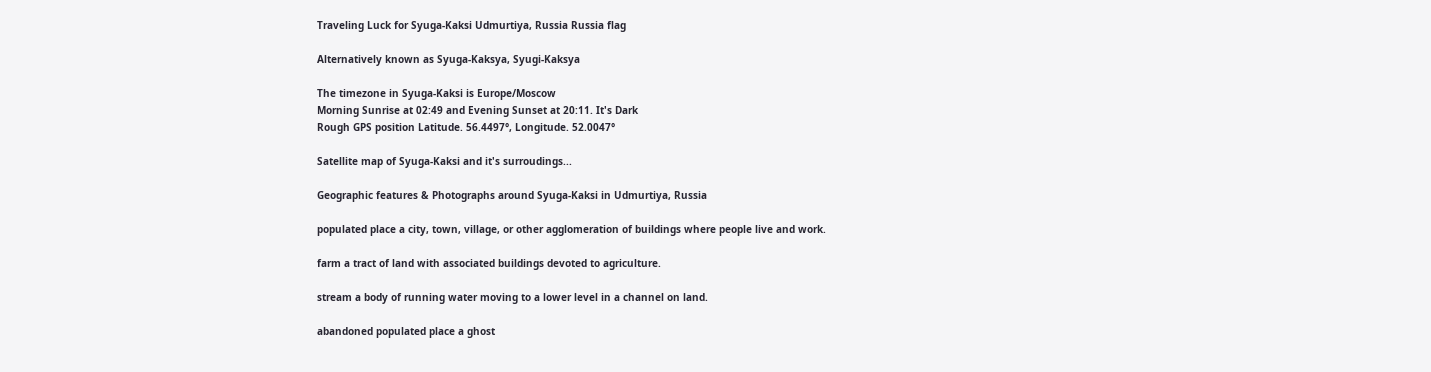Traveling Luck for Syuga-Kaksi Udmurtiya, Russia Russia flag

Alternatively known as Syuga-Kaksya, Syugi-Kaksya

The timezone in Syuga-Kaksi is Europe/Moscow
Morning Sunrise at 02:49 and Evening Sunset at 20:11. It's Dark
Rough GPS position Latitude. 56.4497°, Longitude. 52.0047°

Satellite map of Syuga-Kaksi and it's surroudings...

Geographic features & Photographs around Syuga-Kaksi in Udmurtiya, Russia

populated place a city, town, village, or other agglomeration of buildings where people live and work.

farm a tract of land with associated buildings devoted to agriculture.

stream a body of running water moving to a lower level in a channel on land.

abandoned populated place a ghost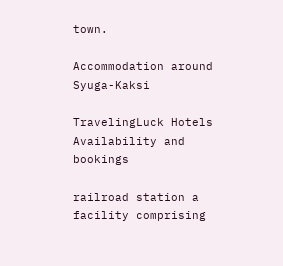town.

Accommodation around Syuga-Kaksi

TravelingLuck Hotels
Availability and bookings

railroad station a facility comprising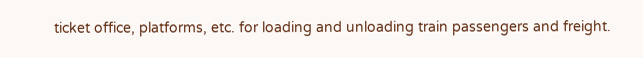ticket office, platforms, etc. for loading and unloading train passengers and freight.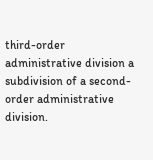third-order administrative division a subdivision of a second-order administrative division.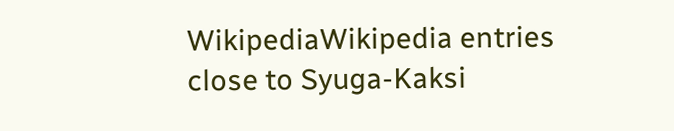WikipediaWikipedia entries close to Syuga-Kaksi